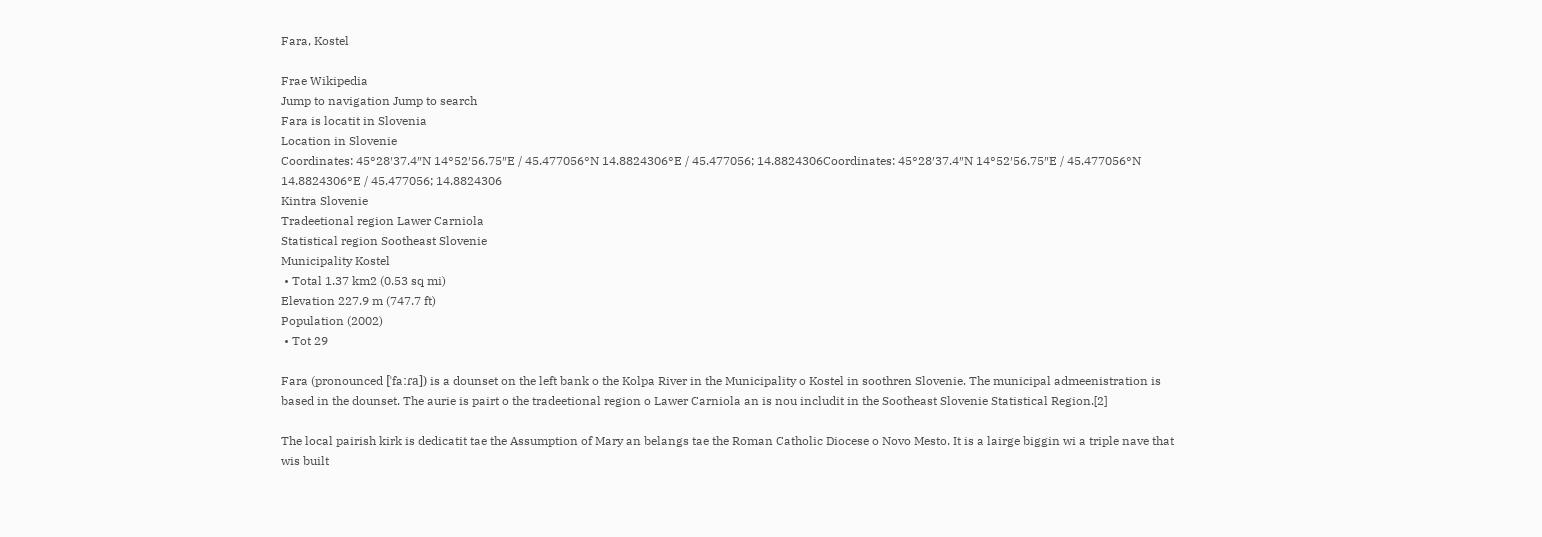Fara, Kostel

Frae Wikipedia
Jump to navigation Jump to search
Fara is locatit in Slovenia
Location in Slovenie
Coordinates: 45°28′37.4″N 14°52′56.75″E / 45.477056°N 14.8824306°E / 45.477056; 14.8824306Coordinates: 45°28′37.4″N 14°52′56.75″E / 45.477056°N 14.8824306°E / 45.477056; 14.8824306
Kintra Slovenie
Tradeetional region Lawer Carniola
Statistical region Sootheast Slovenie
Municipality Kostel
 • Total 1.37 km2 (0.53 sq mi)
Elevation 227.9 m (747.7 ft)
Population (2002)
 • Tot 29

Fara (pronounced [ˈfaːɾa]) is a dounset on the left bank o the Kolpa River in the Municipality o Kostel in soothren Slovenie. The municipal admeenistration is based in the dounset. The aurie is pairt o the tradeetional region o Lawer Carniola an is nou includit in the Sootheast Slovenie Statistical Region.[2]

The local pairish kirk is dedicatit tae the Assumption of Mary an belangs tae the Roman Catholic Diocese o Novo Mesto. It is a lairge biggin wi a triple nave that wis built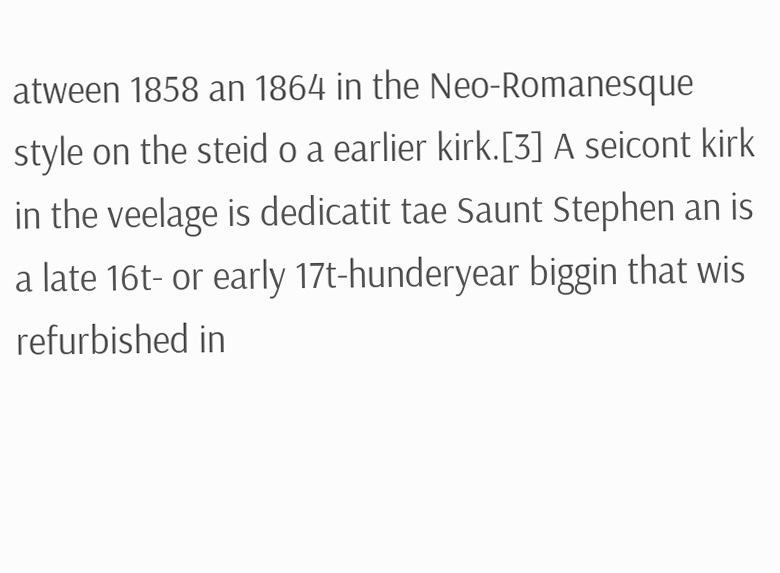atween 1858 an 1864 in the Neo-Romanesque style on the steid o a earlier kirk.[3] A seicont kirk in the veelage is dedicatit tae Saunt Stephen an is a late 16t- or early 17t-hunderyear biggin that wis refurbished in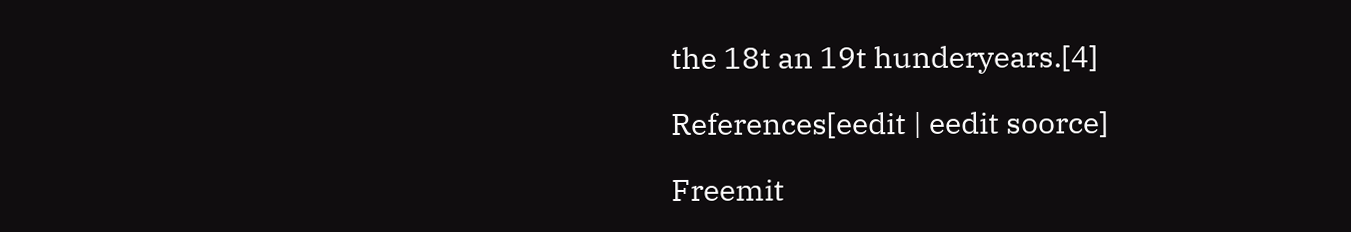the 18t an 19t hunderyears.[4]

References[eedit | eedit soorce]

Freemit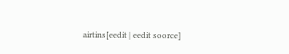airtins[eedit | eedit soorce]